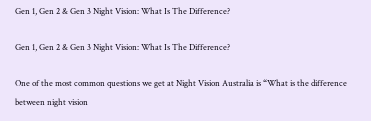Gen 1, Gen 2 & Gen 3 Night Vision: What Is The Difference?

Gen 1, Gen 2 & Gen 3 Night Vision: What Is The Difference?

One of the most common questions we get at Night Vision Australia is “What is the difference between night vision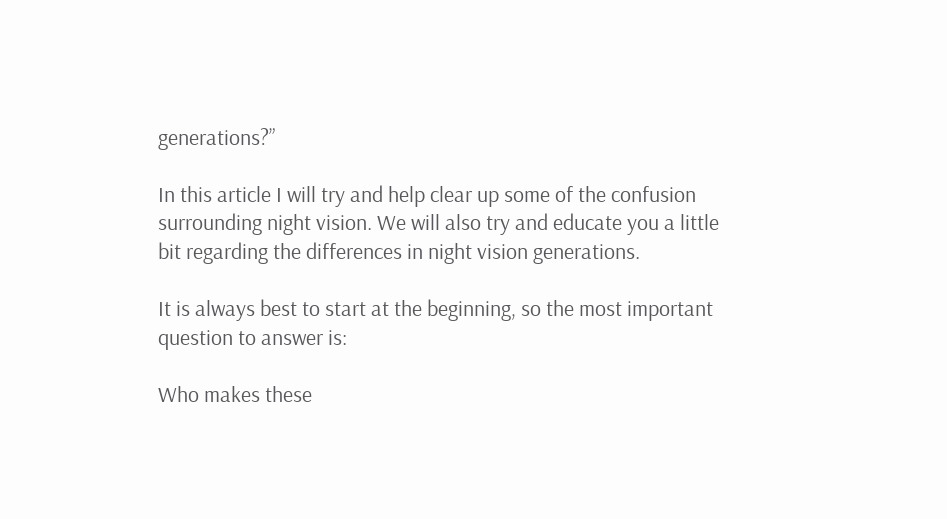generations?”

In this article I will try and help clear up some of the confusion surrounding night vision. We will also try and educate you a little bit regarding the differences in night vision generations.

It is always best to start at the beginning, so the most important question to answer is:

Who makes these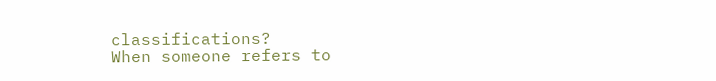classifications?
When someone refers to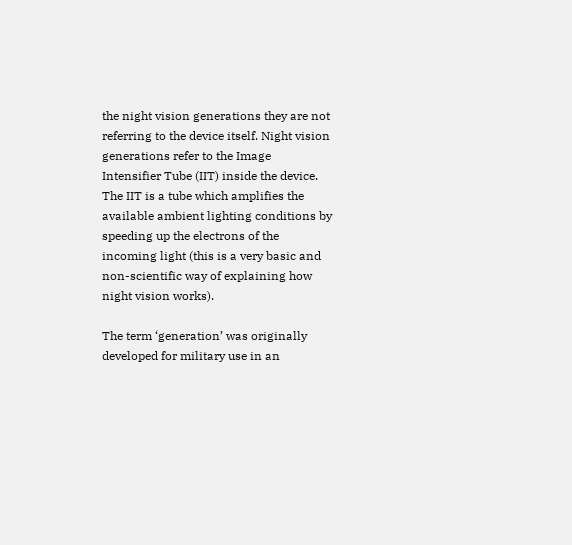the night vision generations they are not referring to the device itself. Night vision generations refer to the Image Intensifier Tube (IIT) inside the device. The IIT is a tube which amplifies the available ambient lighting conditions by speeding up the electrons of the incoming light (this is a very basic and non-scientific way of explaining how night vision works).

The term ‘generation’ was originally developed for military use in an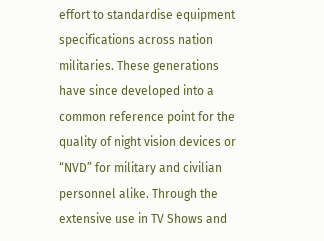effort to standardise equipment specifications across nation militaries. These generations have since developed into a common reference point for the quality of night vision devices or “NVD” for military and civilian personnel alike. Through the extensive use in TV Shows and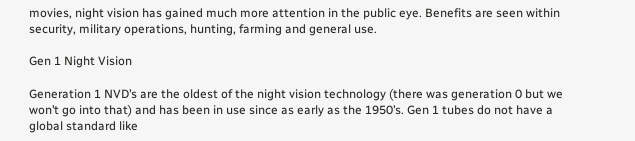movies, night vision has gained much more attention in the public eye. Benefits are seen within security, military operations, hunting, farming and general use.

Gen 1 Night Vision

Generation 1 NVD’s are the oldest of the night vision technology (there was generation 0 but we won’t go into that) and has been in use since as early as the 1950’s. Gen 1 tubes do not have a global standard like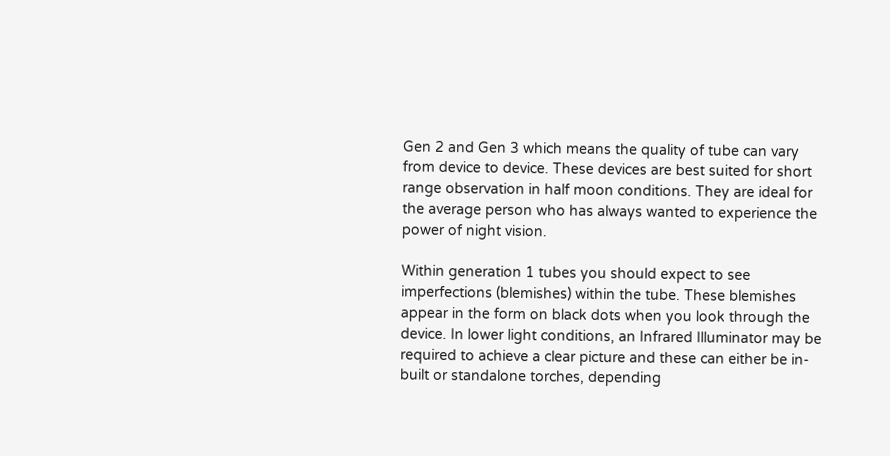Gen 2 and Gen 3 which means the quality of tube can vary from device to device. These devices are best suited for short range observation in half moon conditions. They are ideal for the average person who has always wanted to experience the power of night vision.

Within generation 1 tubes you should expect to see imperfections (blemishes) within the tube. These blemishes appear in the form on black dots when you look through the device. In lower light conditions, an Infrared Illuminator may be required to achieve a clear picture and these can either be in-built or standalone torches, depending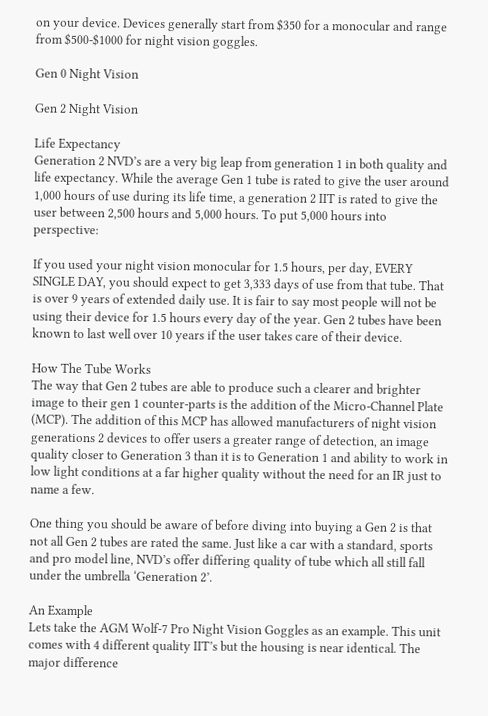on your device. Devices generally start from $350 for a monocular and range from $500-$1000 for night vision goggles.

Gen 0 Night Vision

Gen 2 Night Vision

Life Expectancy
Generation 2 NVD’s are a very big leap from generation 1 in both quality and life expectancy. While the average Gen 1 tube is rated to give the user around 1,000 hours of use during its life time, a generation 2 IIT is rated to give the user between 2,500 hours and 5,000 hours. To put 5,000 hours into perspective:

If you used your night vision monocular for 1.5 hours, per day, EVERY SINGLE DAY, you should expect to get 3,333 days of use from that tube. That is over 9 years of extended daily use. It is fair to say most people will not be using their device for 1.5 hours every day of the year. Gen 2 tubes have been known to last well over 10 years if the user takes care of their device.

How The Tube Works
The way that Gen 2 tubes are able to produce such a clearer and brighter image to their gen 1 counter-parts is the addition of the Micro-Channel Plate (MCP). The addition of this MCP has allowed manufacturers of night vision generations 2 devices to offer users a greater range of detection, an image quality closer to Generation 3 than it is to Generation 1 and ability to work in low light conditions at a far higher quality without the need for an IR just to name a few.

One thing you should be aware of before diving into buying a Gen 2 is that not all Gen 2 tubes are rated the same. Just like a car with a standard, sports and pro model line, NVD’s offer differing quality of tube which all still fall under the umbrella ‘Generation 2’.

An Example
Lets take the AGM Wolf-7 Pro Night Vision Goggles as an example. This unit comes with 4 different quality IIT’s but the housing is near identical. The major difference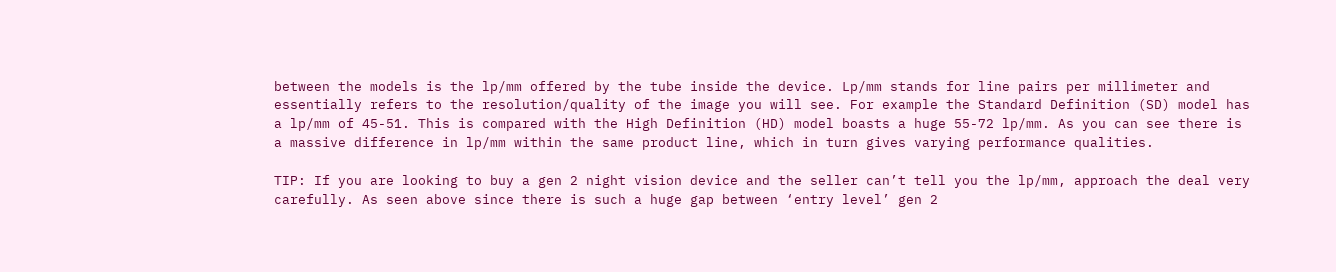between the models is the lp/mm offered by the tube inside the device. Lp/mm stands for line pairs per millimeter and essentially refers to the resolution/quality of the image you will see. For example the Standard Definition (SD) model has a lp/mm of 45-51. This is compared with the High Definition (HD) model boasts a huge 55-72 lp/mm. As you can see there is a massive difference in lp/mm within the same product line, which in turn gives varying performance qualities.

TIP: If you are looking to buy a gen 2 night vision device and the seller can’t tell you the lp/mm, approach the deal very carefully. As seen above since there is such a huge gap between ‘entry level’ gen 2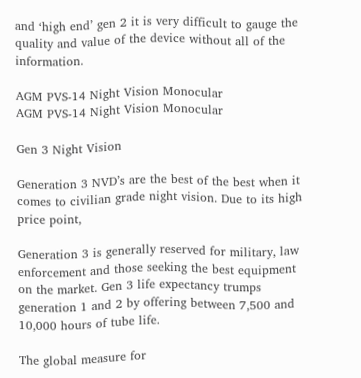and ‘high end’ gen 2 it is very difficult to gauge the quality and value of the device without all of the information.

AGM PVS-14 Night Vision Monocular
AGM PVS-14 Night Vision Monocular

Gen 3 Night Vision

Generation 3 NVD’s are the best of the best when it comes to civilian grade night vision. Due to its high price point,

Generation 3 is generally reserved for military, law enforcement and those seeking the best equipment on the market. Gen 3 life expectancy trumps generation 1 and 2 by offering between 7,500 and 10,000 hours of tube life.

The global measure for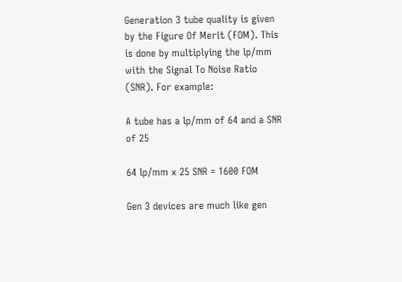Generation 3 tube quality is given by the Figure Of Merit (FOM). This is done by multiplying the lp/mm with the Signal To Noise Ratio (SNR). For example:

A tube has a lp/mm of 64 and a SNR of 25

64 lp/mm x 25 SNR = 1600 FOM

Gen 3 devices are much like gen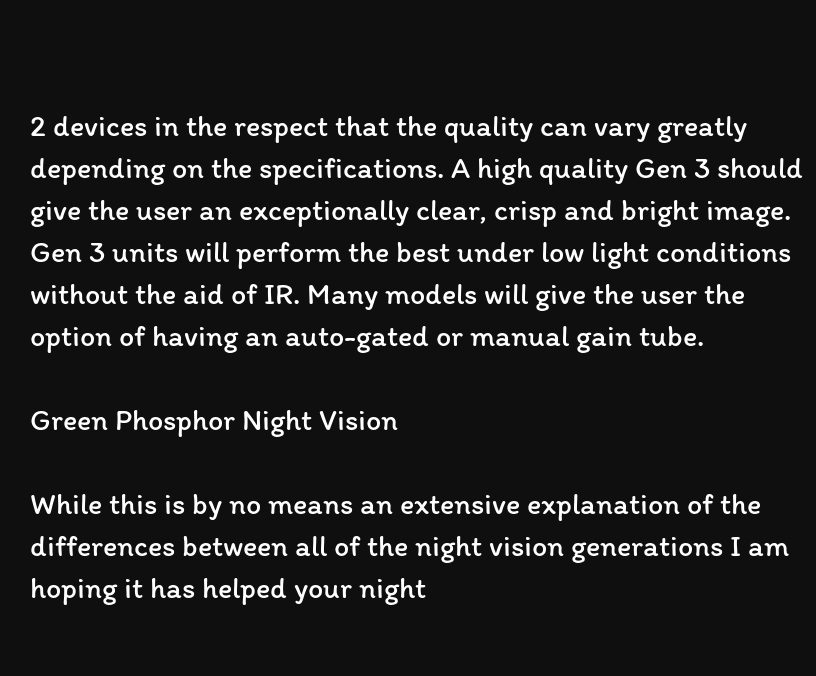2 devices in the respect that the quality can vary greatly depending on the specifications. A high quality Gen 3 should give the user an exceptionally clear, crisp and bright image. Gen 3 units will perform the best under low light conditions without the aid of IR. Many models will give the user the option of having an auto-gated or manual gain tube.

Green Phosphor Night Vision

While this is by no means an extensive explanation of the differences between all of the night vision generations I am hoping it has helped your night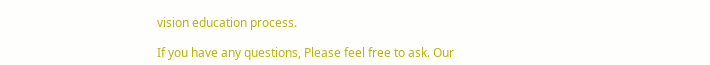vision education process.

If you have any questions, Please feel free to ask. Our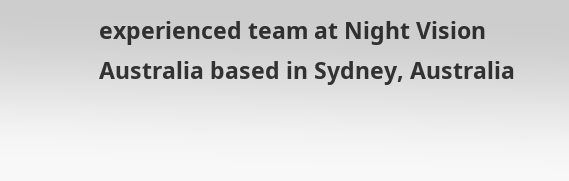experienced team at Night Vision Australia based in Sydney, Australia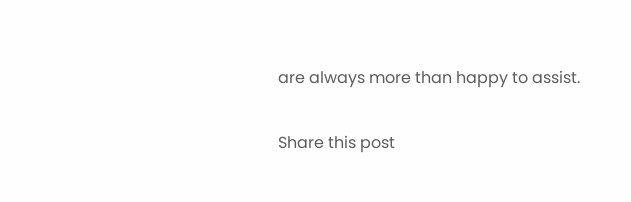are always more than happy to assist.

Share this post